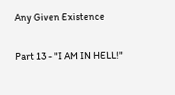Any Given Existence

Part 13 - "I AM IN HELL!"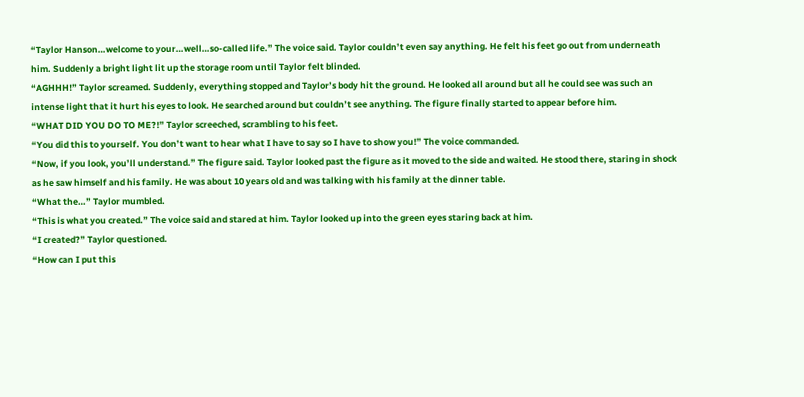“Taylor Hanson…welcome to your…well…so-called life.” The voice said. Taylor couldn’t even say anything. He felt his feet go out from underneath him. Suddenly a bright light lit up the storage room until Taylor felt blinded.
“AGHHH!” Taylor screamed. Suddenly, everything stopped and Taylor’s body hit the ground. He looked all around but all he could see was such an intense light that it hurt his eyes to look. He searched around but couldn’t see anything. The figure finally started to appear before him.
“WHAT DID YOU DO TO ME?!” Taylor screeched, scrambling to his feet.
“You did this to yourself. You don’t want to hear what I have to say so I have to show you!” The voice commanded.
“Now, if you look, you’ll understand.” The figure said. Taylor looked past the figure as it moved to the side and waited. He stood there, staring in shock as he saw himself and his family. He was about 10 years old and was talking with his family at the dinner table.
“What the…” Taylor mumbled.
“This is what you created.” The voice said and stared at him. Taylor looked up into the green eyes staring back at him.
“I created?” Taylor questioned.
“How can I put this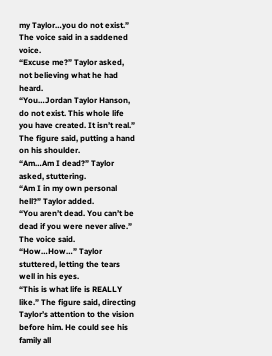my Taylor…you do not exist.” The voice said in a saddened voice.
“Excuse me?” Taylor asked, not believing what he had heard.
“You…Jordan Taylor Hanson, do not exist. This whole life you have created. It isn’t real.” The figure said, putting a hand on his shoulder.
“Am…Am I dead?” Taylor asked, stuttering.
“Am I in my own personal hell?” Taylor added.
“You aren’t dead. You can’t be dead if you were never alive.” The voice said.
“How…How…” Taylor stuttered, letting the tears well in his eyes.
“This is what life is REALLY like.” The figure said, directing Taylor’s attention to the vision before him. He could see his family all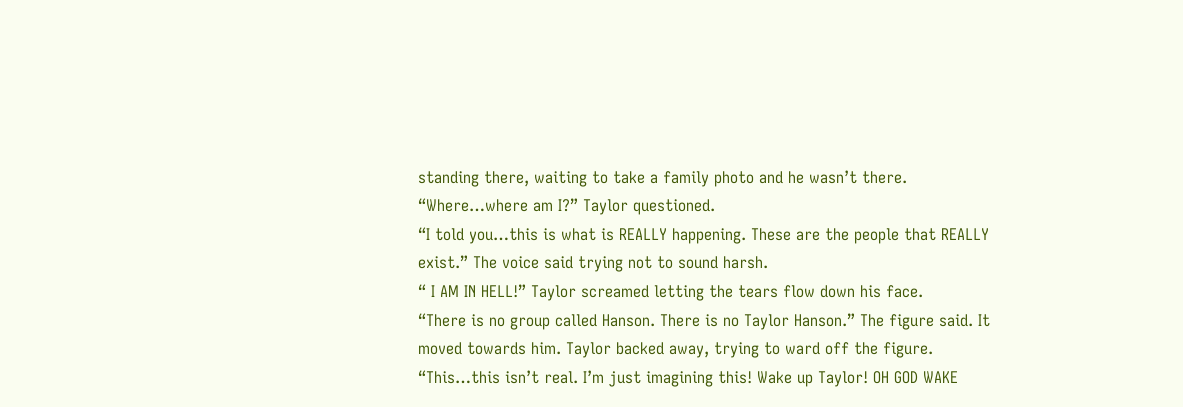standing there, waiting to take a family photo and he wasn’t there.
“Where…where am I?” Taylor questioned.
“I told you…this is what is REALLY happening. These are the people that REALLY exist.” The voice said trying not to sound harsh.
“ I AM IN HELL!” Taylor screamed letting the tears flow down his face.
“There is no group called Hanson. There is no Taylor Hanson.” The figure said. It moved towards him. Taylor backed away, trying to ward off the figure.
“This…this isn’t real. I’m just imagining this! Wake up Taylor! OH GOD WAKE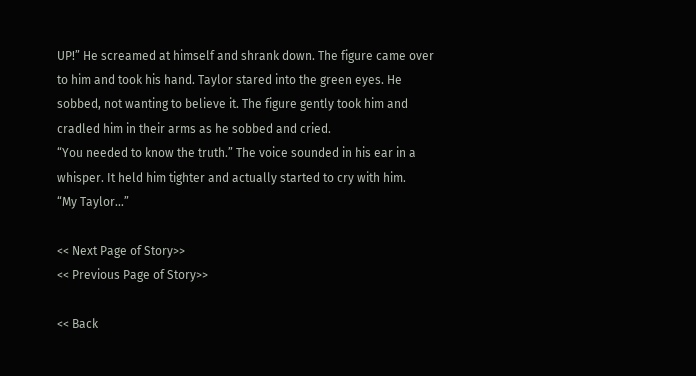UP!” He screamed at himself and shrank down. The figure came over to him and took his hand. Taylor stared into the green eyes. He sobbed, not wanting to believe it. The figure gently took him and cradled him in their arms as he sobbed and cried.
“You needed to know the truth.” The voice sounded in his ear in a whisper. It held him tighter and actually started to cry with him.
“My Taylor…”

<< Next Page of Story>>
<< Previous Page of Story>>

<< Back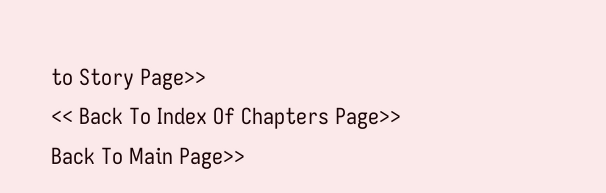to Story Page>>
<< Back To Index Of Chapters Page>>
Back To Main Page>>